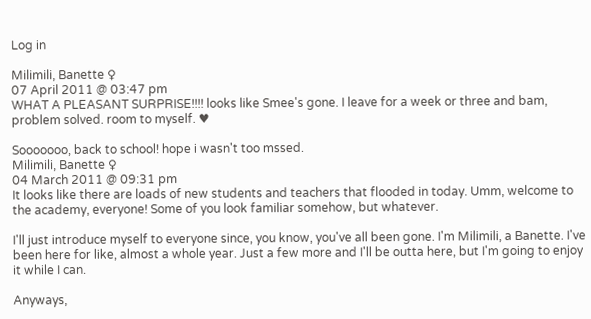Log in

Milimili, Banette ♀
07 April 2011 @ 03:47 pm
WHAT A PLEASANT SURPRISE!!!! looks like Smee's gone. I leave for a week or three and bam, problem solved. room to myself. ♥

Sooooooo, back to school! hope i wasn't too mssed.
Milimili, Banette ♀
04 March 2011 @ 09:31 pm
It looks like there are loads of new students and teachers that flooded in today. Umm, welcome to the academy, everyone! Some of you look familiar somehow, but whatever.

I'll just introduce myself to everyone since, you know, you've all been gone. I'm Milimili, a Banette. I've been here for like, almost a whole year. Just a few more and I'll be outta here, but I'm going to enjoy it while I can.

Anyways,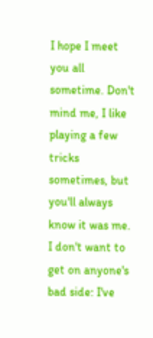I hope I meet you all sometime. Don't mind me, I like playing a few tricks sometimes, but you'll always know it was me. I don't want to get on anyone's bad side: I've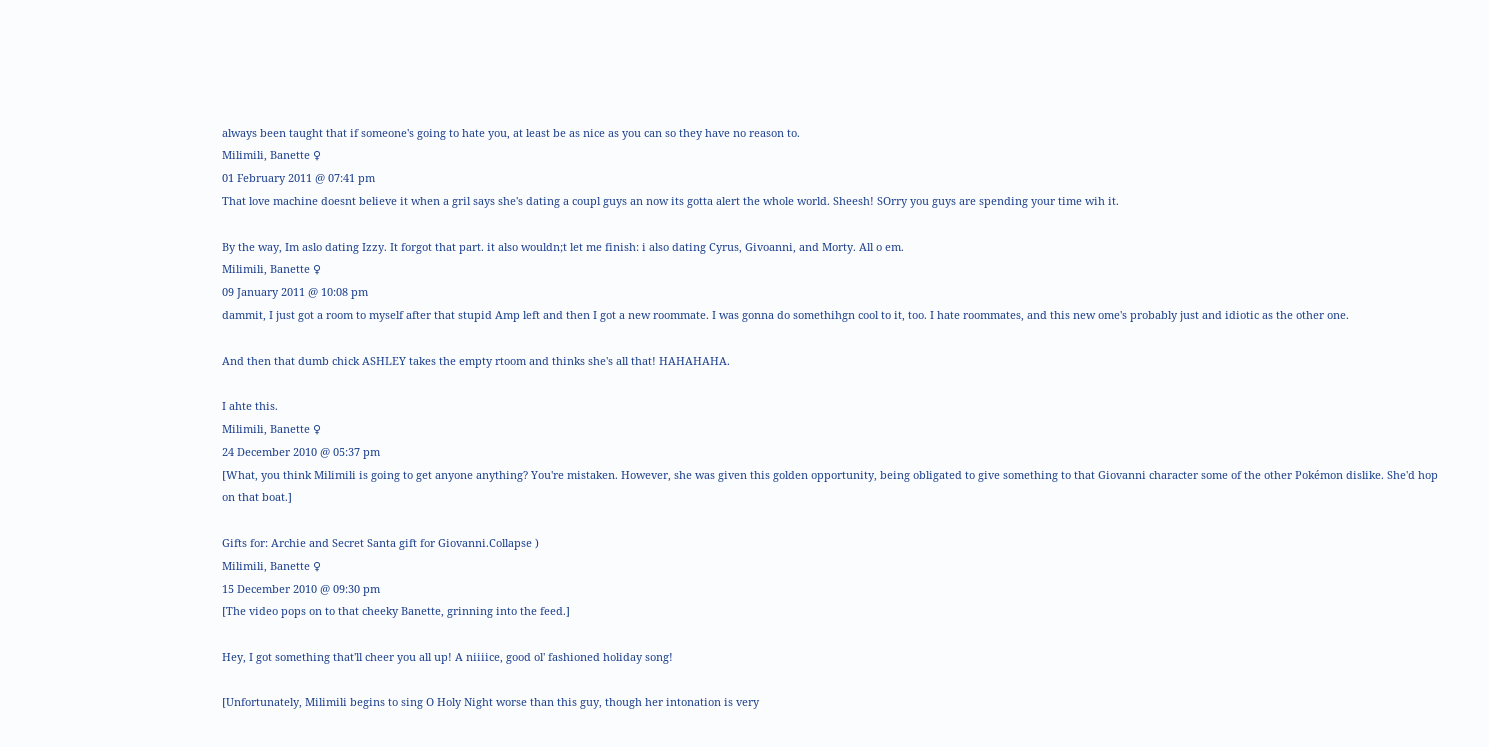always been taught that if someone's going to hate you, at least be as nice as you can so they have no reason to.
Milimili, Banette ♀
01 February 2011 @ 07:41 pm
That love machine doesnt believe it when a gril says she's dating a coupl guys an now its gotta alert the whole world. Sheesh! SOrry you guys are spending your time wih it.

By the way, Im aslo dating Izzy. It forgot that part. it also wouldn;t let me finish: i also dating Cyrus, Givoanni, and Morty. All o em.
Milimili, Banette ♀
09 January 2011 @ 10:08 pm
dammit, I just got a room to myself after that stupid Amp left and then I got a new roommate. I was gonna do somethihgn cool to it, too. I hate roommates, and this new ome's probably just and idiotic as the other one.

And then that dumb chick ASHLEY takes the empty rtoom and thinks she's all that! HAHAHAHA.

I ahte this.
Milimili, Banette ♀
24 December 2010 @ 05:37 pm
[What, you think Milimili is going to get anyone anything? You're mistaken. However, she was given this golden opportunity, being obligated to give something to that Giovanni character some of the other Pokémon dislike. She'd hop on that boat.]

Gifts for: Archie and Secret Santa gift for Giovanni.Collapse )
Milimili, Banette ♀
15 December 2010 @ 09:30 pm
[The video pops on to that cheeky Banette, grinning into the feed.]

Hey, I got something that'll cheer you all up! A niiiice, good ol' fashioned holiday song!

[Unfortunately, Milimili begins to sing O Holy Night worse than this guy, though her intonation is very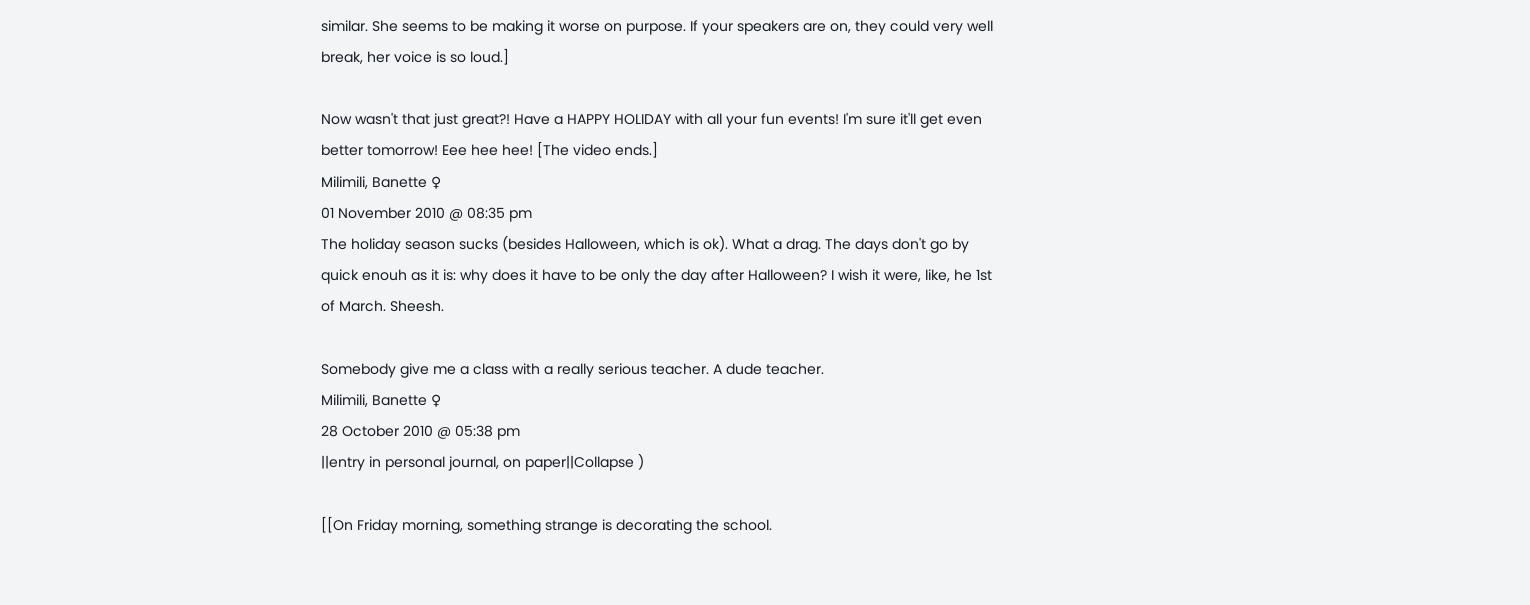similar. She seems to be making it worse on purpose. If your speakers are on, they could very well break, her voice is so loud.]

Now wasn't that just great?! Have a HAPPY HOLIDAY with all your fun events! I'm sure it'll get even better tomorrow! Eee hee hee! [The video ends.]
Milimili, Banette ♀
01 November 2010 @ 08:35 pm
The holiday season sucks (besides Halloween, which is ok). What a drag. The days don't go by quick enouh as it is: why does it have to be only the day after Halloween? I wish it were, like, he 1st of March. Sheesh.

Somebody give me a class with a really serious teacher. A dude teacher.
Milimili, Banette ♀
28 October 2010 @ 05:38 pm
||entry in personal journal, on paper||Collapse )

[[On Friday morning, something strange is decorating the school.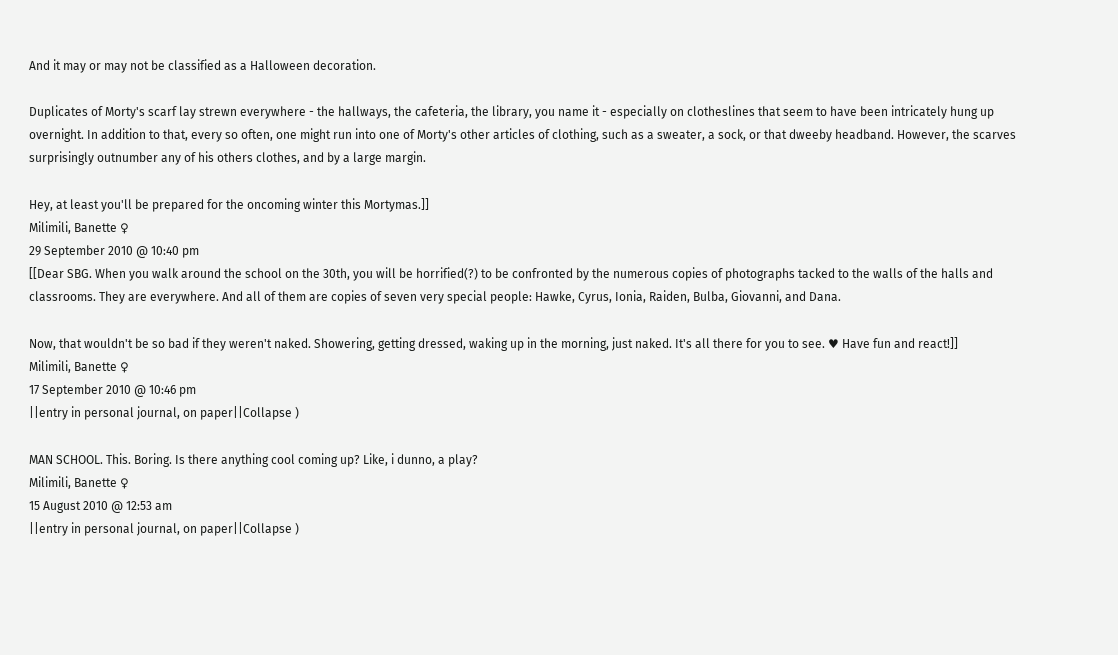And it may or may not be classified as a Halloween decoration.

Duplicates of Morty's scarf lay strewn everywhere - the hallways, the cafeteria, the library, you name it - especially on clotheslines that seem to have been intricately hung up overnight. In addition to that, every so often, one might run into one of Morty's other articles of clothing, such as a sweater, a sock, or that dweeby headband. However, the scarves surprisingly outnumber any of his others clothes, and by a large margin.

Hey, at least you'll be prepared for the oncoming winter this Mortymas.]]
Milimili, Banette ♀
29 September 2010 @ 10:40 pm
[[Dear SBG. When you walk around the school on the 30th, you will be horrified(?) to be confronted by the numerous copies of photographs tacked to the walls of the halls and classrooms. They are everywhere. And all of them are copies of seven very special people: Hawke, Cyrus, Ionia, Raiden, Bulba, Giovanni, and Dana.

Now, that wouldn't be so bad if they weren't naked. Showering, getting dressed, waking up in the morning, just naked. It's all there for you to see. ♥ Have fun and react!]]
Milimili, Banette ♀
17 September 2010 @ 10:46 pm
||entry in personal journal, on paper||Collapse )

MAN SCHOOL. This. Boring. Is there anything cool coming up? Like, i dunno, a play?
Milimili, Banette ♀
15 August 2010 @ 12:53 am
||entry in personal journal, on paper||Collapse )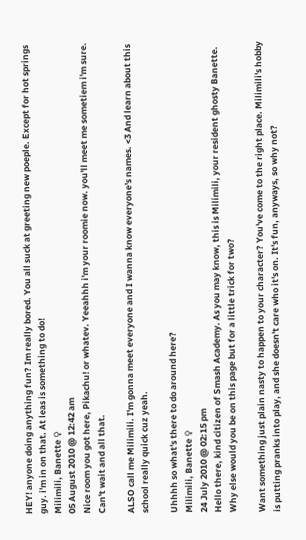HEY! anyone doing anything fun? Im really bored. You all suck at greeting new poeple. Except for hot springs guy. i'm in on that. At leas is something to do!
Milimili, Banette ♀
05 August 2010 @ 12:42 am
Nice room you got here, Pikachu! or whatev. Yeeahhh i'm your roomie now. you'll meet me sometiem i'm sure. Can't wait and all that.

ALSO call me Milimili. I'm gonna meet everyone and I wanna know everyone's names. <3 And learn about this school really quick cuz yeah.

Uhhhh so what's there to do around here?
Milimili, Banette ♀
24 July 2010 @ 02:15 pm
Hello there, kind citizen of Smash Academy. As you may know, this is Milimili, your resident ghosty Banette. Why else would you be on this page but for a little trick for two?

Want something just plain nasty to happen to your character? You've come to the right place. Milimili's hobby is putting pranks into play, and she doesn't care who it's on. It's fun, anyways, so why not?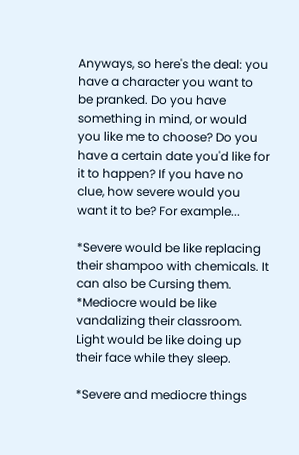Anyways, so here's the deal: you have a character you want to be pranked. Do you have something in mind, or would you like me to choose? Do you have a certain date you'd like for it to happen? If you have no clue, how severe would you want it to be? For example...

*Severe would be like replacing their shampoo with chemicals. It can also be Cursing them.
*Mediocre would be like vandalizing their classroom.
Light would be like doing up their face while they sleep.

*Severe and mediocre things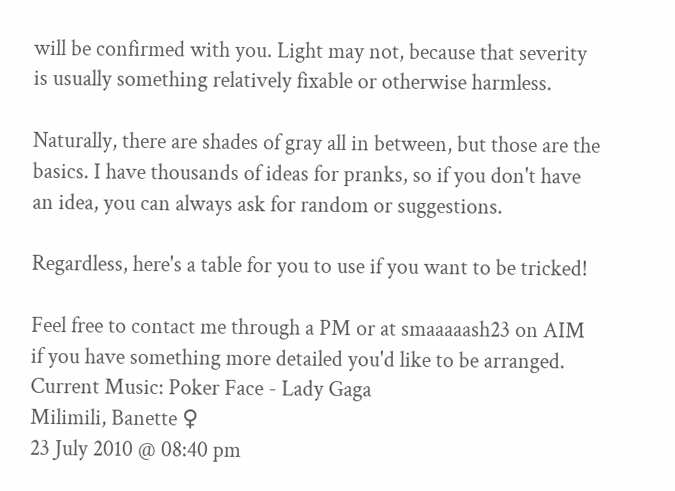will be confirmed with you. Light may not, because that severity is usually something relatively fixable or otherwise harmless.

Naturally, there are shades of gray all in between, but those are the basics. I have thousands of ideas for pranks, so if you don't have an idea, you can always ask for random or suggestions.

Regardless, here's a table for you to use if you want to be tricked!

Feel free to contact me through a PM or at smaaaaash23 on AIM if you have something more detailed you'd like to be arranged.
Current Music: Poker Face - Lady Gaga
Milimili, Banette ♀
23 July 2010 @ 08:40 pm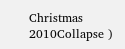Christmas 2010Collapse )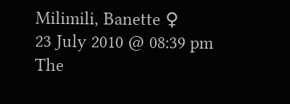Milimili, Banette ♀
23 July 2010 @ 08:39 pm
The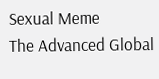Sexual Meme
The Advanced Global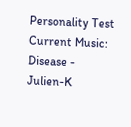Personality Test
Current Music: Disease - Julien-K